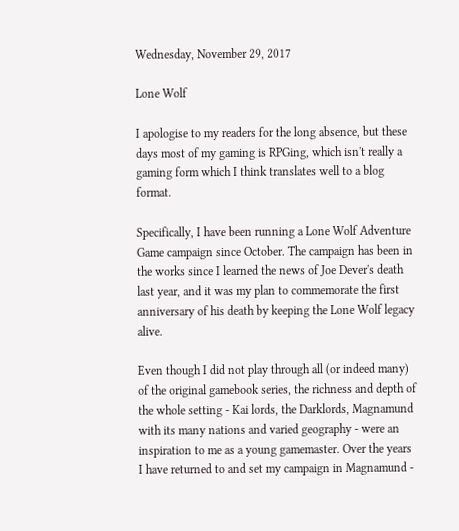Wednesday, November 29, 2017

Lone Wolf

I apologise to my readers for the long absence, but these days most of my gaming is RPGing, which isn't really a gaming form which I think translates well to a blog format.

Specifically, I have been running a Lone Wolf Adventure Game campaign since October. The campaign has been in the works since I learned the news of Joe Dever's death last year, and it was my plan to commemorate the first anniversary of his death by keeping the Lone Wolf legacy alive.

Even though I did not play through all (or indeed many) of the original gamebook series, the richness and depth of the whole setting - Kai lords, the Darklords, Magnamund with its many nations and varied geography - were an inspiration to me as a young gamemaster. Over the years I have returned to and set my campaign in Magnamund -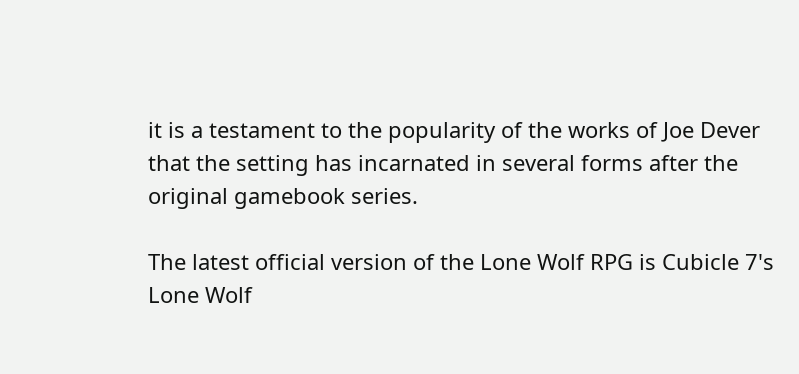it is a testament to the popularity of the works of Joe Dever that the setting has incarnated in several forms after the original gamebook series.

The latest official version of the Lone Wolf RPG is Cubicle 7's Lone Wolf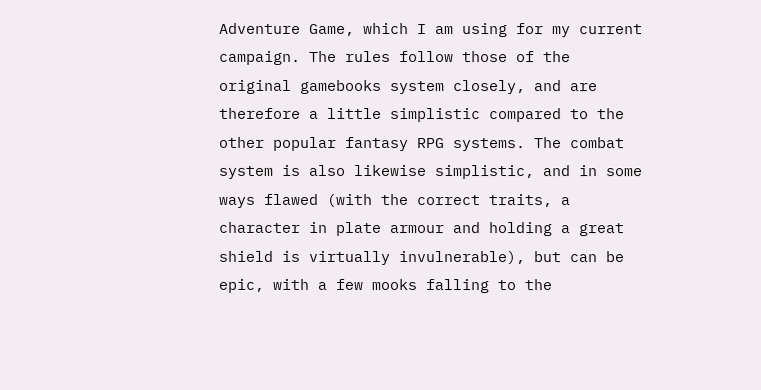Adventure Game, which I am using for my current campaign. The rules follow those of the original gamebooks system closely, and are therefore a little simplistic compared to the other popular fantasy RPG systems. The combat system is also likewise simplistic, and in some ways flawed (with the correct traits, a character in plate armour and holding a great shield is virtually invulnerable), but can be epic, with a few mooks falling to the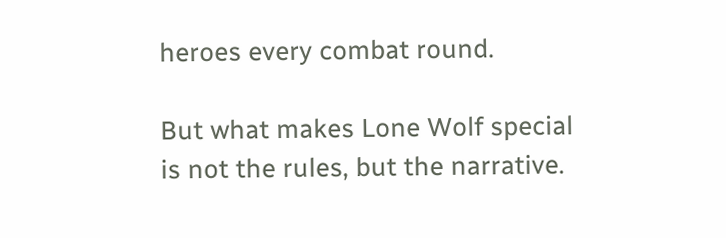heroes every combat round.

But what makes Lone Wolf special is not the rules, but the narrative.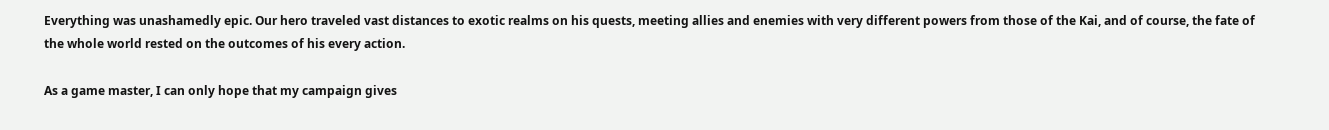Everything was unashamedly epic. Our hero traveled vast distances to exotic realms on his quests, meeting allies and enemies with very different powers from those of the Kai, and of course, the fate of the whole world rested on the outcomes of his every action.

As a game master, I can only hope that my campaign gives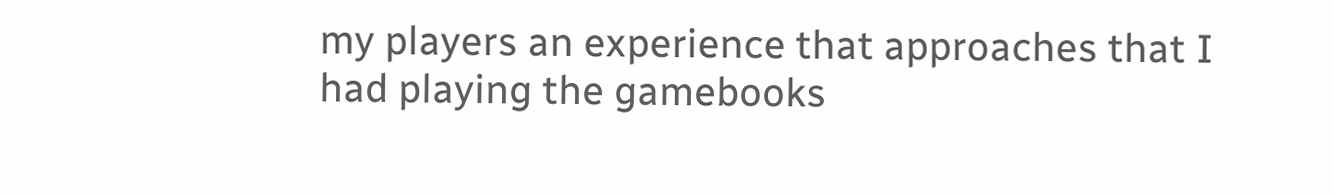my players an experience that approaches that I had playing the gamebooks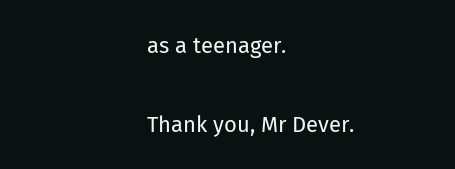as a teenager.

Thank you, Mr Dever.